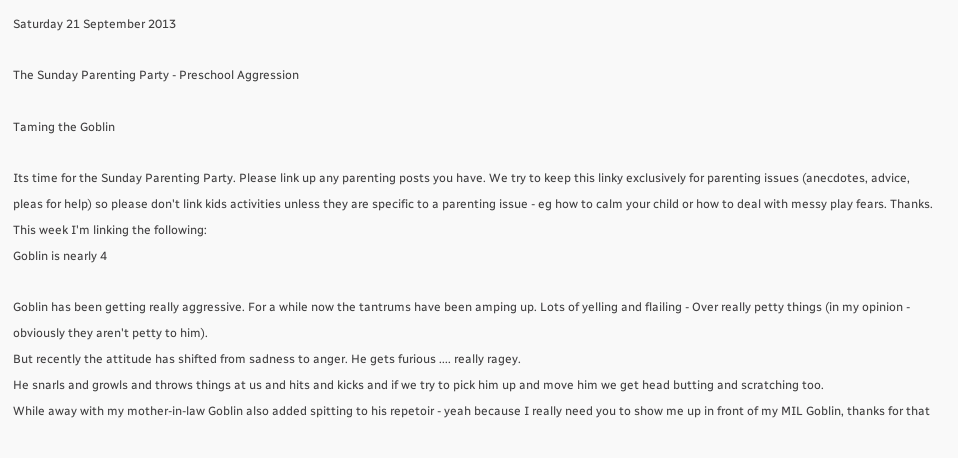Saturday 21 September 2013

The Sunday Parenting Party - Preschool Aggression

Taming the Goblin

Its time for the Sunday Parenting Party. Please link up any parenting posts you have. We try to keep this linky exclusively for parenting issues (anecdotes, advice, pleas for help) so please don't link kids activities unless they are specific to a parenting issue - eg how to calm your child or how to deal with messy play fears. Thanks. This week I'm linking the following:
Goblin is nearly 4

Goblin has been getting really aggressive. For a while now the tantrums have been amping up. Lots of yelling and flailing - Over really petty things (in my opinion - obviously they aren't petty to him).
But recently the attitude has shifted from sadness to anger. He gets furious .... really ragey.
He snarls and growls and throws things at us and hits and kicks and if we try to pick him up and move him we get head butting and scratching too.
While away with my mother-in-law Goblin also added spitting to his repetoir - yeah because I really need you to show me up in front of my MIL Goblin, thanks for that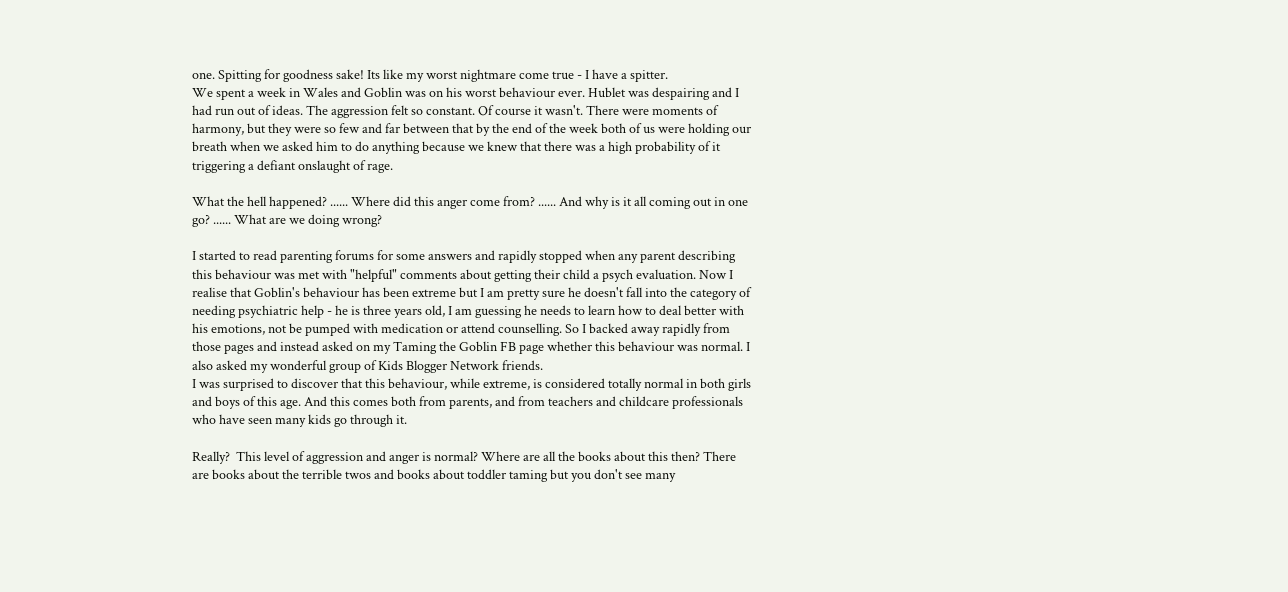one. Spitting for goodness sake! Its like my worst nightmare come true - I have a spitter.
We spent a week in Wales and Goblin was on his worst behaviour ever. Hublet was despairing and I had run out of ideas. The aggression felt so constant. Of course it wasn't. There were moments of harmony, but they were so few and far between that by the end of the week both of us were holding our breath when we asked him to do anything because we knew that there was a high probability of it triggering a defiant onslaught of rage.

What the hell happened? ...... Where did this anger come from? ...... And why is it all coming out in one go? ...... What are we doing wrong?

I started to read parenting forums for some answers and rapidly stopped when any parent describing this behaviour was met with "helpful" comments about getting their child a psych evaluation. Now I realise that Goblin's behaviour has been extreme but I am pretty sure he doesn't fall into the category of needing psychiatric help - he is three years old, I am guessing he needs to learn how to deal better with his emotions, not be pumped with medication or attend counselling. So I backed away rapidly from those pages and instead asked on my Taming the Goblin FB page whether this behaviour was normal. I also asked my wonderful group of Kids Blogger Network friends.
I was surprised to discover that this behaviour, while extreme, is considered totally normal in both girls and boys of this age. And this comes both from parents, and from teachers and childcare professionals who have seen many kids go through it.

Really?  This level of aggression and anger is normal? Where are all the books about this then? There are books about the terrible twos and books about toddler taming but you don't see many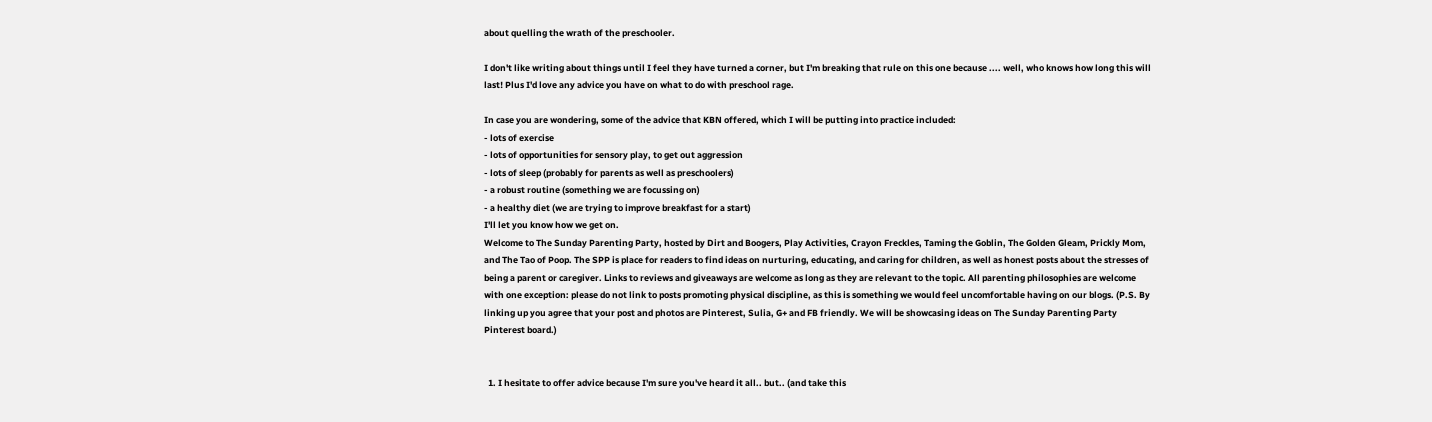about quelling the wrath of the preschooler.

I don't like writing about things until I feel they have turned a corner, but I'm breaking that rule on this one because .... well, who knows how long this will last! Plus I'd love any advice you have on what to do with preschool rage.

In case you are wondering, some of the advice that KBN offered, which I will be putting into practice included:
- lots of exercise
- lots of opportunities for sensory play, to get out aggression
- lots of sleep (probably for parents as well as preschoolers)
- a robust routine (something we are focussing on)
- a healthy diet (we are trying to improve breakfast for a start)
I'll let you know how we get on.
Welcome to The Sunday Parenting Party, hosted by Dirt and Boogers, Play Activities, Crayon Freckles, Taming the Goblin, The Golden Gleam, Prickly Mom, and The Tao of Poop. The SPP is place for readers to find ideas on nurturing, educating, and caring for children, as well as honest posts about the stresses of being a parent or caregiver. Links to reviews and giveaways are welcome as long as they are relevant to the topic. All parenting philosophies are welcome with one exception: please do not link to posts promoting physical discipline, as this is something we would feel uncomfortable having on our blogs. (P.S. By linking up you agree that your post and photos are Pinterest, Sulia, G+ and FB friendly. We will be showcasing ideas on The Sunday Parenting Party Pinterest board.)


  1. I hesitate to offer advice because I'm sure you've heard it all.. but.. (and take this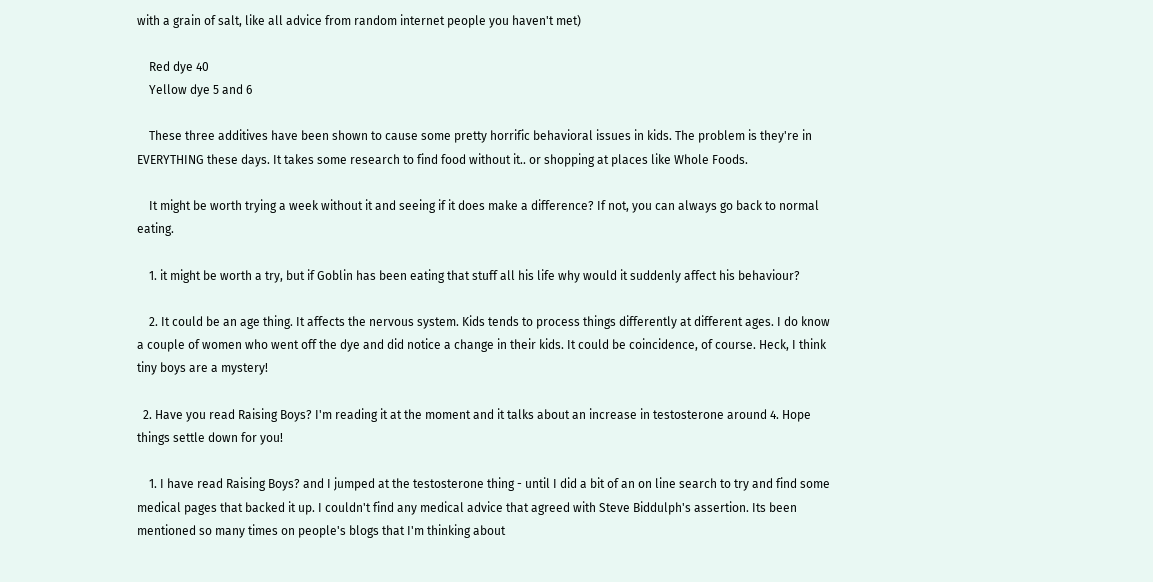with a grain of salt, like all advice from random internet people you haven't met)

    Red dye 40
    Yellow dye 5 and 6

    These three additives have been shown to cause some pretty horrific behavioral issues in kids. The problem is they're in EVERYTHING these days. It takes some research to find food without it.. or shopping at places like Whole Foods.

    It might be worth trying a week without it and seeing if it does make a difference? If not, you can always go back to normal eating.

    1. it might be worth a try, but if Goblin has been eating that stuff all his life why would it suddenly affect his behaviour?

    2. It could be an age thing. It affects the nervous system. Kids tends to process things differently at different ages. I do know a couple of women who went off the dye and did notice a change in their kids. It could be coincidence, of course. Heck, I think tiny boys are a mystery!

  2. Have you read Raising Boys? I'm reading it at the moment and it talks about an increase in testosterone around 4. Hope things settle down for you!

    1. I have read Raising Boys? and I jumped at the testosterone thing - until I did a bit of an on line search to try and find some medical pages that backed it up. I couldn't find any medical advice that agreed with Steve Biddulph's assertion. Its been mentioned so many times on people's blogs that I'm thinking about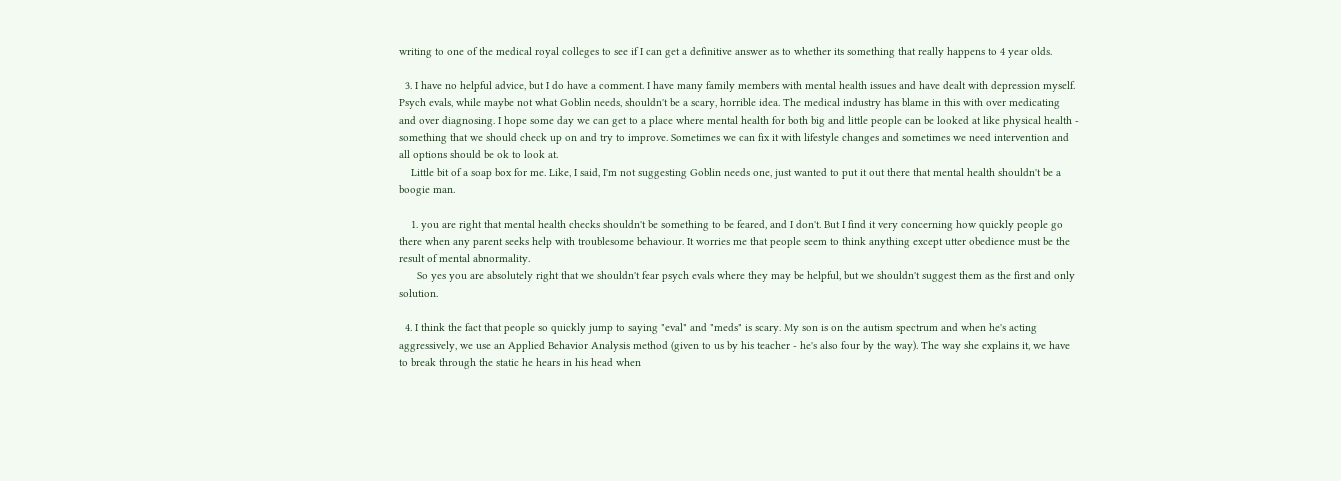writing to one of the medical royal colleges to see if I can get a definitive answer as to whether its something that really happens to 4 year olds.

  3. I have no helpful advice, but I do have a comment. I have many family members with mental health issues and have dealt with depression myself. Psych evals, while maybe not what Goblin needs, shouldn't be a scary, horrible idea. The medical industry has blame in this with over medicating and over diagnosing. I hope some day we can get to a place where mental health for both big and little people can be looked at like physical health - something that we should check up on and try to improve. Sometimes we can fix it with lifestyle changes and sometimes we need intervention and all options should be ok to look at.
    Little bit of a soap box for me. Like, I said, I'm not suggesting Goblin needs one, just wanted to put it out there that mental health shouldn't be a boogie man.

    1. you are right that mental health checks shouldn't be something to be feared, and I don't. But I find it very concerning how quickly people go there when any parent seeks help with troublesome behaviour. It worries me that people seem to think anything except utter obedience must be the result of mental abnormality.
      So yes you are absolutely right that we shouldn't fear psych evals where they may be helpful, but we shouldn't suggest them as the first and only solution.

  4. I think the fact that people so quickly jump to saying "eval" and "meds" is scary. My son is on the autism spectrum and when he's acting aggressively, we use an Applied Behavior Analysis method (given to us by his teacher - he's also four by the way). The way she explains it, we have to break through the static he hears in his head when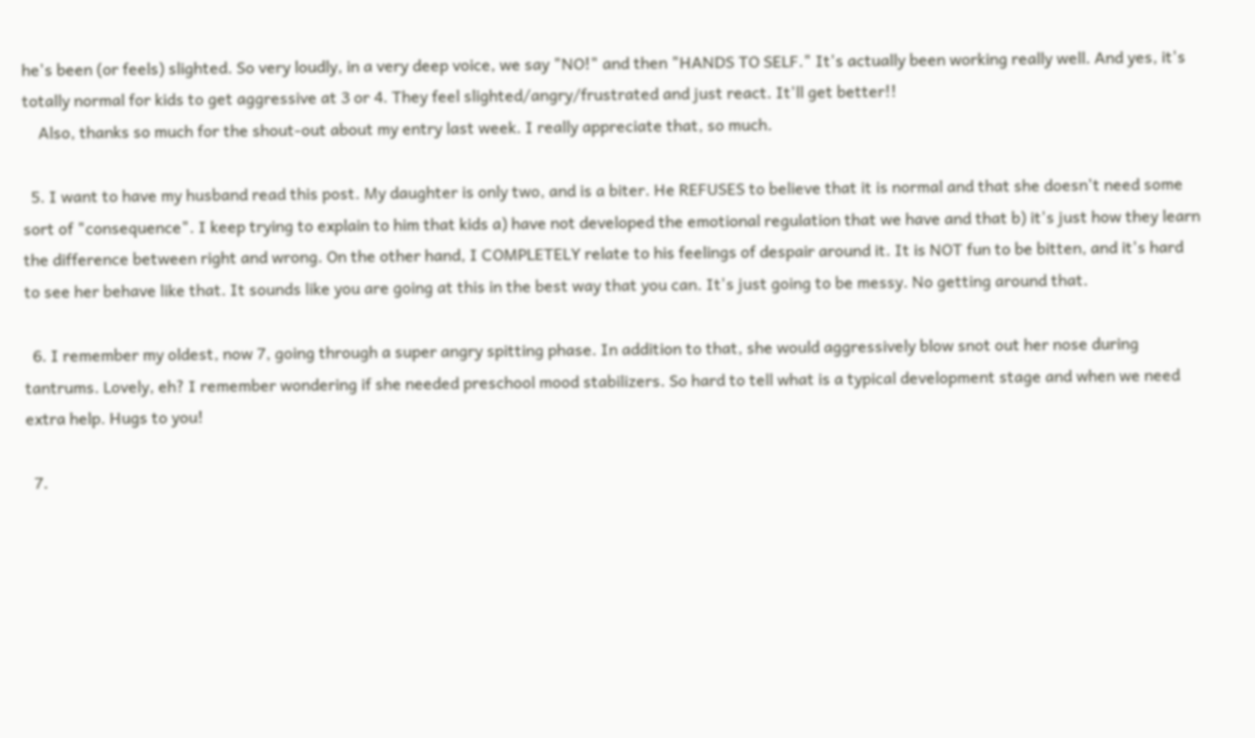he's been (or feels) slighted. So very loudly, in a very deep voice, we say "NO!" and then "HANDS TO SELF." It's actually been working really well. And yes, it's totally normal for kids to get aggressive at 3 or 4. They feel slighted/angry/frustrated and just react. It'll get better!!
    Also, thanks so much for the shout-out about my entry last week. I really appreciate that, so much.

  5. I want to have my husband read this post. My daughter is only two, and is a biter. He REFUSES to believe that it is normal and that she doesn't need some sort of "consequence". I keep trying to explain to him that kids a) have not developed the emotional regulation that we have and that b) it's just how they learn the difference between right and wrong. On the other hand, I COMPLETELY relate to his feelings of despair around it. It is NOT fun to be bitten, and it's hard to see her behave like that. It sounds like you are going at this in the best way that you can. It's just going to be messy. No getting around that.

  6. I remember my oldest, now 7, going through a super angry spitting phase. In addition to that, she would aggressively blow snot out her nose during tantrums. Lovely, eh? I remember wondering if she needed preschool mood stabilizers. So hard to tell what is a typical development stage and when we need extra help. Hugs to you!

  7.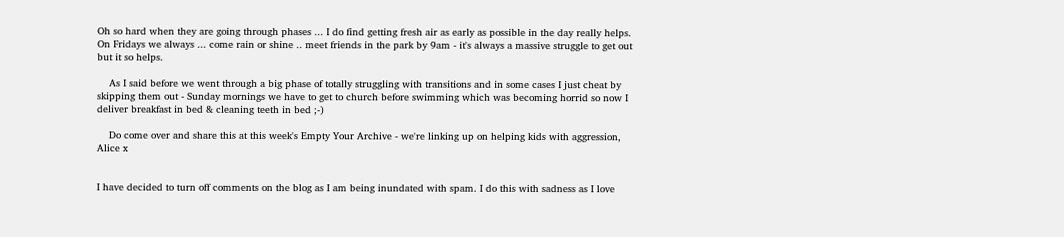Oh so hard when they are going through phases ... I do find getting fresh air as early as possible in the day really helps. On Fridays we always ... come rain or shine .. meet friends in the park by 9am - it's always a massive struggle to get out but it so helps.

    As I said before we went through a big phase of totally struggling with transitions and in some cases I just cheat by skipping them out - Sunday mornings we have to get to church before swimming which was becoming horrid so now I deliver breakfast in bed & cleaning teeth in bed ;-)

    Do come over and share this at this week's Empty Your Archive - we're linking up on helping kids with aggression, Alice x


I have decided to turn off comments on the blog as I am being inundated with spam. I do this with sadness as I love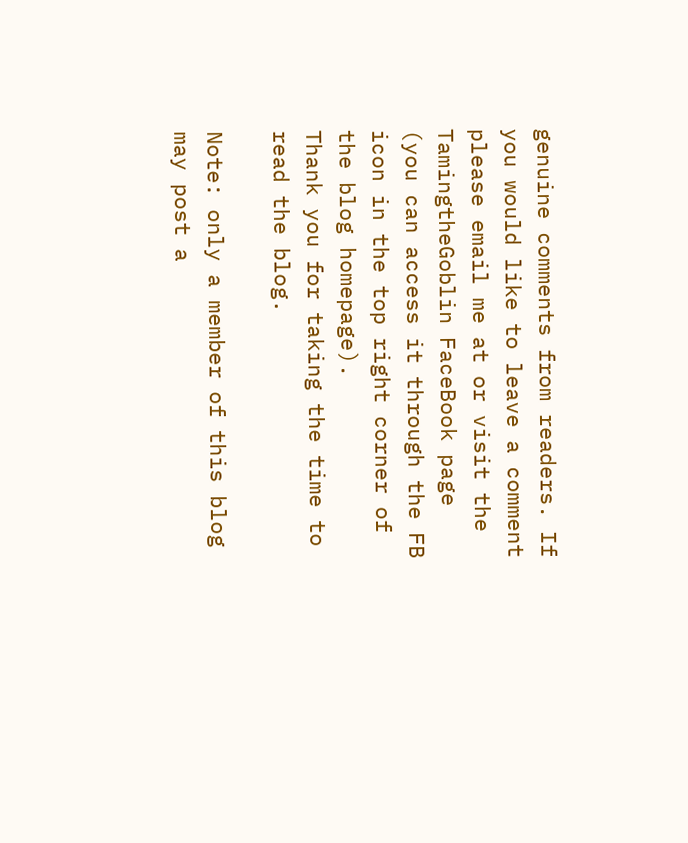genuine comments from readers. If you would like to leave a comment please email me at or visit the TamingtheGoblin FaceBook page (you can access it through the FB icon in the top right corner of the blog homepage).
Thank you for taking the time to read the blog.

Note: only a member of this blog may post a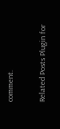comment.

Related Posts Plugin for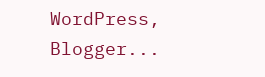WordPress, Blogger...